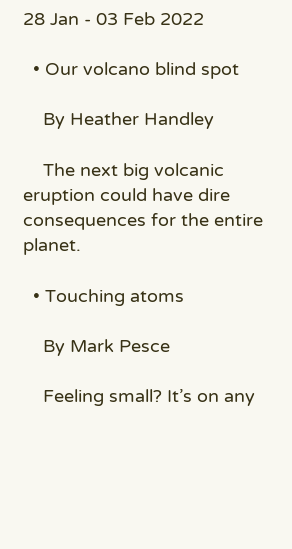28 Jan - 03 Feb 2022

  • Our volcano blind spot

    By Heather Handley

    The next big volcanic eruption could have dire consequences for the entire planet.

  • Touching atoms

    By Mark Pesce

    Feeling small? It’s on any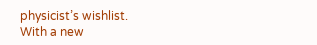physicist’s wishlist. With a new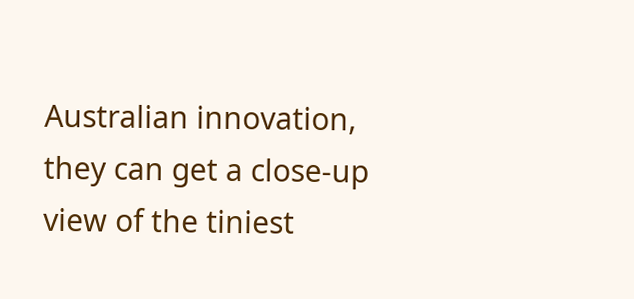Australian innovation, they can get a close-up view of the tiniest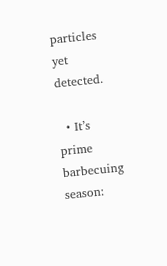particles yet detected.

  • It’s prime barbecuing season: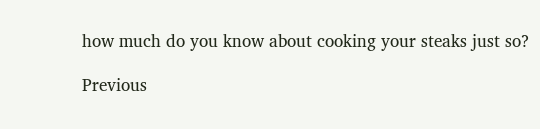how much do you know about cooking your steaks just so?

Previous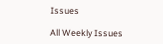Issues

All Weekly Issues